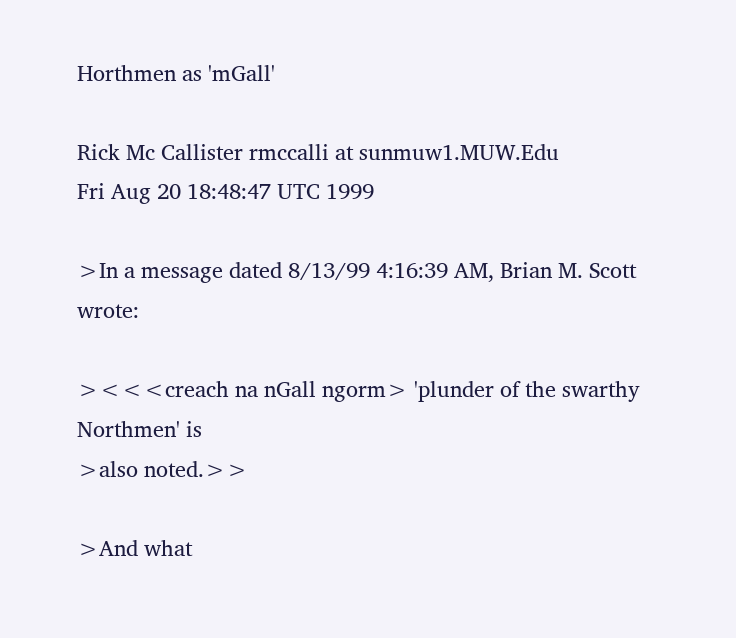Horthmen as 'mGall'

Rick Mc Callister rmccalli at sunmuw1.MUW.Edu
Fri Aug 20 18:48:47 UTC 1999

>In a message dated 8/13/99 4:16:39 AM, Brian M. Scott wrote:

><<<creach na nGall ngorm> 'plunder of the swarthy Northmen' is
>also noted.>>

>And what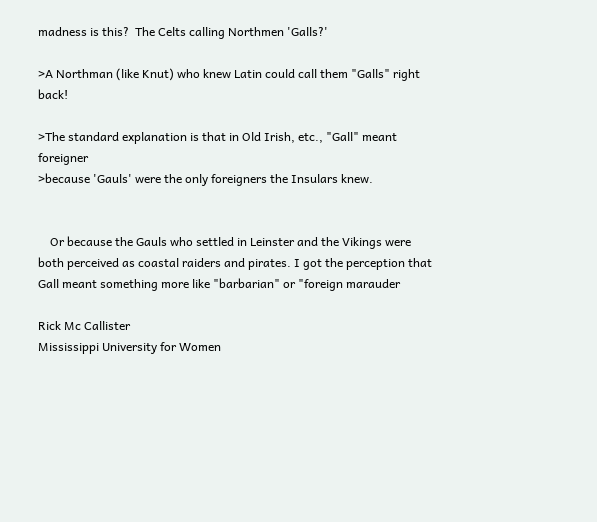madness is this?  The Celts calling Northmen 'Galls?'

>A Northman (like Knut) who knew Latin could call them "Galls" right back!

>The standard explanation is that in Old Irish, etc., "Gall" meant foreigner
>because 'Gauls' were the only foreigners the Insulars knew.


    Or because the Gauls who settled in Leinster and the Vikings were
both perceived as coastal raiders and pirates. I got the perception that
Gall meant something more like "barbarian" or "foreign marauder

Rick Mc Callister
Mississippi University for Women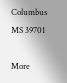Columbus MS 39701

More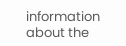information about the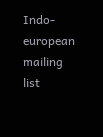Indo-european mailing list